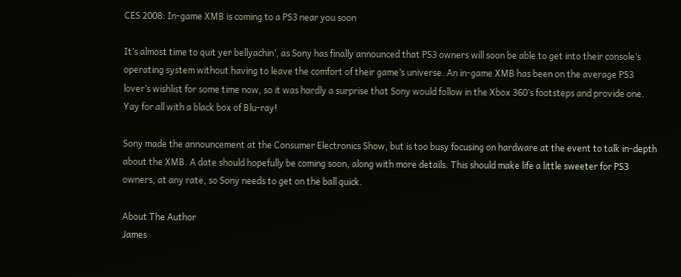CES 2008: In-game XMB is coming to a PS3 near you soon

It’s almost time to quit yer bellyachin’, as Sony has finally announced that PS3 owners will soon be able to get into their console’s operating system without having to leave the comfort of their game’s universe. An in-game XMB has been on the average PS3 lover’s wishlist for some time now, so it was hardly a surprise that Sony would follow in the Xbox 360’s footsteps and provide one. Yay for all with a black box of Blu-ray!

Sony made the announcement at the Consumer Electronics Show, but is too busy focusing on hardware at the event to talk in-depth about the XMB. A date should hopefully be coming soon, along with more details. This should make life a little sweeter for PS3 owners, at any rate, so Sony needs to get on the ball quick.

About The Author
James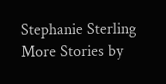Stephanie Sterling
More Stories by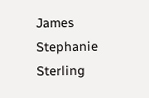James Stephanie Sterling